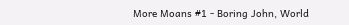More Moans #1 - Boring John, World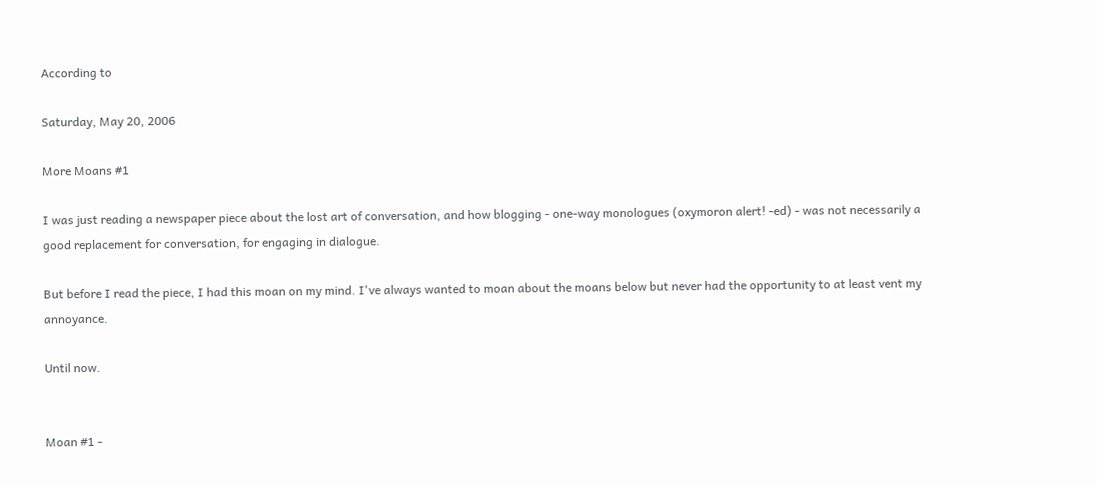According to

Saturday, May 20, 2006

More Moans #1

I was just reading a newspaper piece about the lost art of conversation, and how blogging - one-way monologues (oxymoron alert! -ed) - was not necessarily a good replacement for conversation, for engaging in dialogue.

But before I read the piece, I had this moan on my mind. I've always wanted to moan about the moans below but never had the opportunity to at least vent my annoyance.

Until now.


Moan #1 -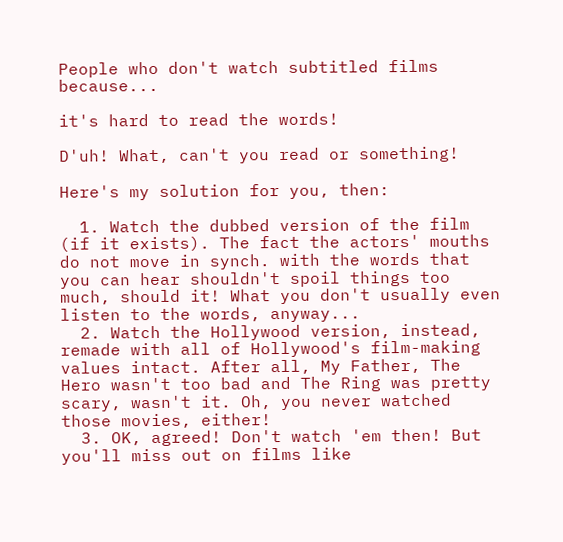People who don't watch subtitled films because...

it's hard to read the words!

D'uh! What, can't you read or something!

Here's my solution for you, then:

  1. Watch the dubbed version of the film (if it exists). The fact the actors' mouths do not move in synch. with the words that you can hear shouldn't spoil things too much, should it! What you don't usually even listen to the words, anyway...
  2. Watch the Hollywood version, instead, remade with all of Hollywood's film-making values intact. After all, My Father, The Hero wasn't too bad and The Ring was pretty scary, wasn't it. Oh, you never watched those movies, either!
  3. OK, agreed! Don't watch 'em then! But you'll miss out on films like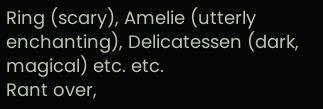Ring (scary), Amelie (utterly enchanting), Delicatessen (dark, magical) etc. etc.
Rant over,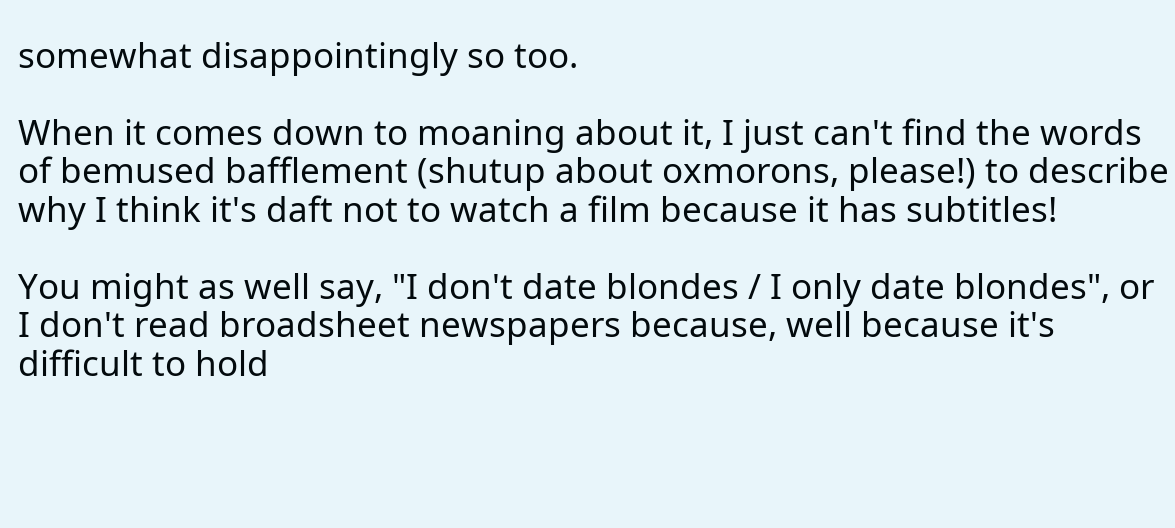somewhat disappointingly so too.

When it comes down to moaning about it, I just can't find the words of bemused bafflement (shutup about oxmorons, please!) to describe why I think it's daft not to watch a film because it has subtitles!

You might as well say, "I don't date blondes / I only date blondes", or I don't read broadsheet newspapers because, well because it's difficult to hold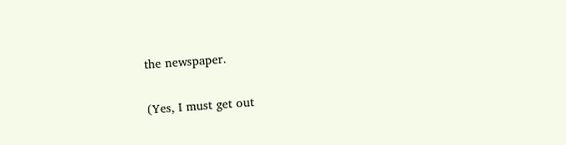the newspaper.


(Yes, I must get out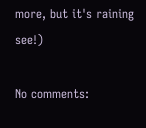more, but it's raining see!)

No comments: